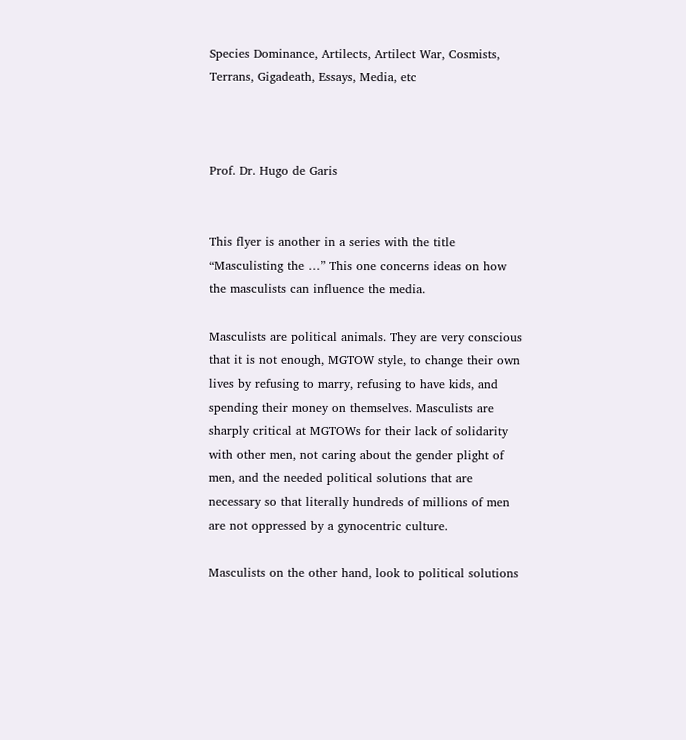Species Dominance, Artilects, Artilect War, Cosmists, Terrans, Gigadeath, Essays, Media, etc



Prof. Dr. Hugo de Garis


This flyer is another in a series with the title “Masculisting the …” This one concerns ideas on how the masculists can influence the media.

Masculists are political animals. They are very conscious that it is not enough, MGTOW style, to change their own lives by refusing to marry, refusing to have kids, and spending their money on themselves. Masculists are sharply critical at MGTOWs for their lack of solidarity with other men, not caring about the gender plight of men, and the needed political solutions that are necessary so that literally hundreds of millions of men are not oppressed by a gynocentric culture.

Masculists on the other hand, look to political solutions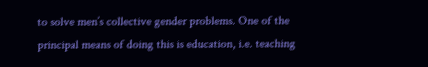to solve men’s collective gender problems. One of the principal means of doing this is education, i.e. teaching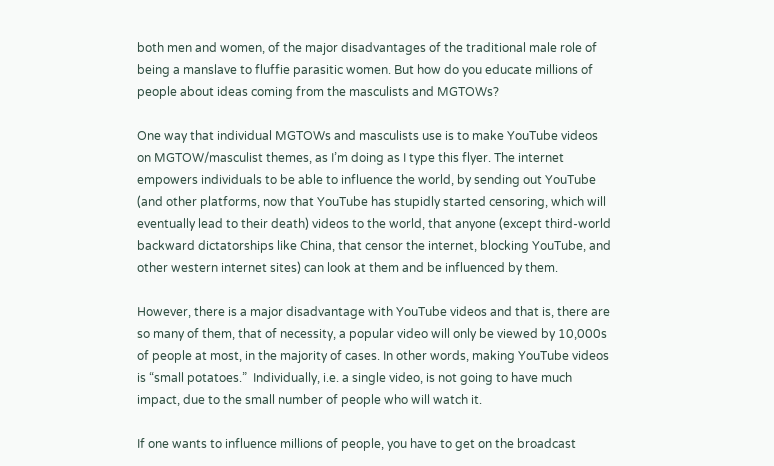both men and women, of the major disadvantages of the traditional male role of being a manslave to fluffie parasitic women. But how do you educate millions of people about ideas coming from the masculists and MGTOWs?

One way that individual MGTOWs and masculists use is to make YouTube videos on MGTOW/masculist themes, as I’m doing as I type this flyer. The internet empowers individuals to be able to influence the world, by sending out YouTube (and other platforms, now that YouTube has stupidly started censoring, which will eventually lead to their death) videos to the world, that anyone (except third-world backward dictatorships like China, that censor the internet, blocking YouTube, and other western internet sites) can look at them and be influenced by them.

However, there is a major disadvantage with YouTube videos and that is, there are so many of them, that of necessity, a popular video will only be viewed by 10,000s of people at most, in the majority of cases. In other words, making YouTube videos is “small potatoes.”  Individually, i.e. a single video, is not going to have much impact, due to the small number of people who will watch it.

If one wants to influence millions of people, you have to get on the broadcast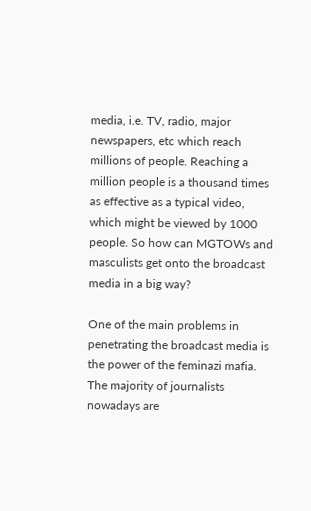media, i.e. TV, radio, major newspapers, etc which reach millions of people. Reaching a million people is a thousand times as effective as a typical video, which might be viewed by 1000 people. So how can MGTOWs and masculists get onto the broadcast media in a big way?

One of the main problems in penetrating the broadcast media is the power of the feminazi mafia. The majority of journalists nowadays are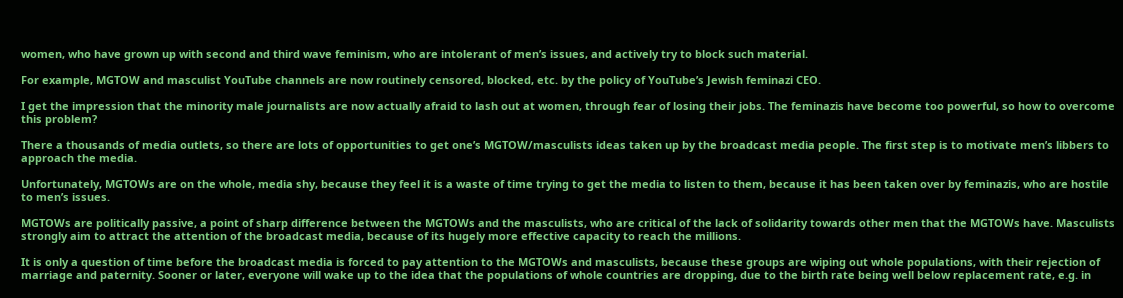women, who have grown up with second and third wave feminism, who are intolerant of men’s issues, and actively try to block such material.

For example, MGTOW and masculist YouTube channels are now routinely censored, blocked, etc. by the policy of YouTube’s Jewish feminazi CEO.

I get the impression that the minority male journalists are now actually afraid to lash out at women, through fear of losing their jobs. The feminazis have become too powerful, so how to overcome this problem?

There a thousands of media outlets, so there are lots of opportunities to get one’s MGTOW/masculists ideas taken up by the broadcast media people. The first step is to motivate men’s libbers to approach the media.

Unfortunately, MGTOWs are on the whole, media shy, because they feel it is a waste of time trying to get the media to listen to them, because it has been taken over by feminazis, who are hostile to men’s issues.

MGTOWs are politically passive, a point of sharp difference between the MGTOWs and the masculists, who are critical of the lack of solidarity towards other men that the MGTOWs have. Masculists strongly aim to attract the attention of the broadcast media, because of its hugely more effective capacity to reach the millions.

It is only a question of time before the broadcast media is forced to pay attention to the MGTOWs and masculists, because these groups are wiping out whole populations, with their rejection of marriage and paternity. Sooner or later, everyone will wake up to the idea that the populations of whole countries are dropping, due to the birth rate being well below replacement rate, e.g. in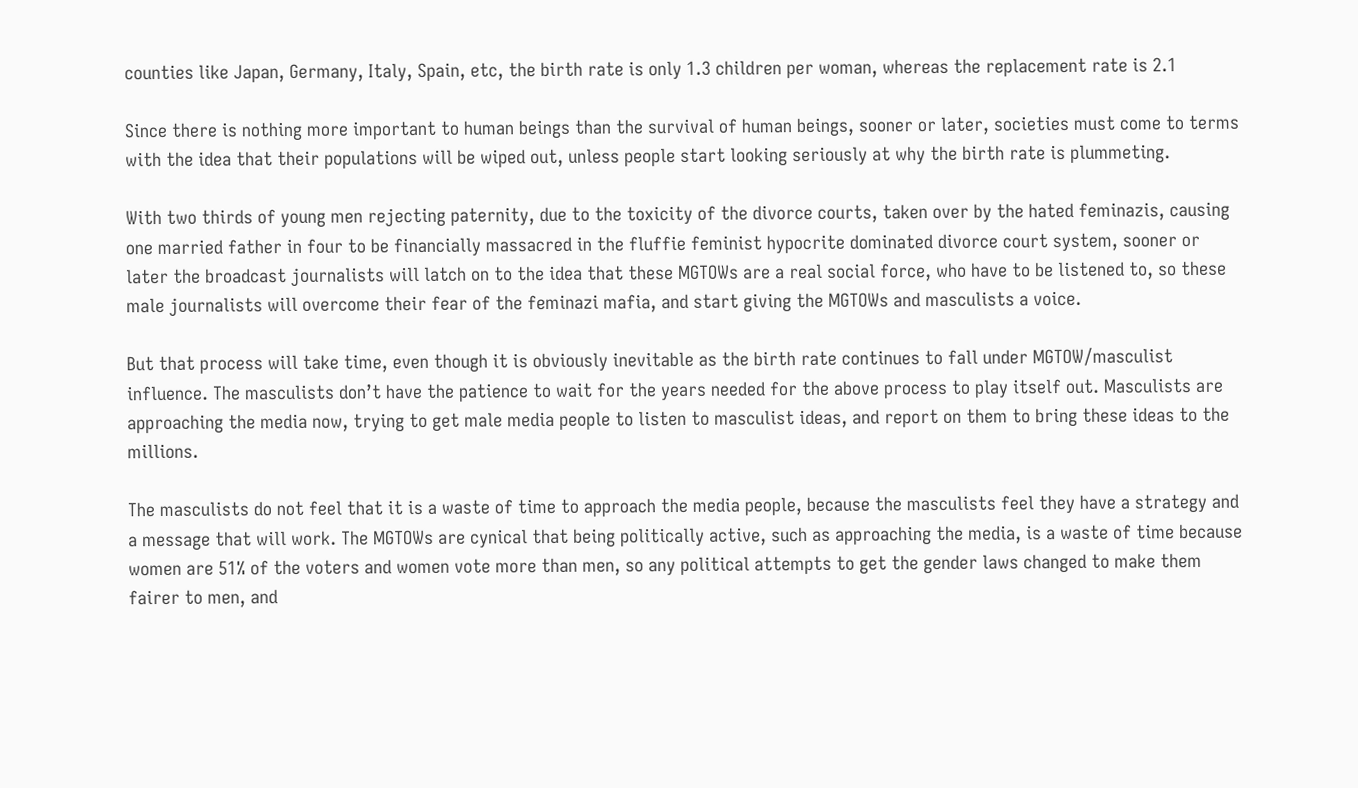counties like Japan, Germany, Italy, Spain, etc, the birth rate is only 1.3 children per woman, whereas the replacement rate is 2.1

Since there is nothing more important to human beings than the survival of human beings, sooner or later, societies must come to terms with the idea that their populations will be wiped out, unless people start looking seriously at why the birth rate is plummeting.

With two thirds of young men rejecting paternity, due to the toxicity of the divorce courts, taken over by the hated feminazis, causing one married father in four to be financially massacred in the fluffie feminist hypocrite dominated divorce court system, sooner or later the broadcast journalists will latch on to the idea that these MGTOWs are a real social force, who have to be listened to, so these male journalists will overcome their fear of the feminazi mafia, and start giving the MGTOWs and masculists a voice.

But that process will take time, even though it is obviously inevitable as the birth rate continues to fall under MGTOW/masculist influence. The masculists don’t have the patience to wait for the years needed for the above process to play itself out. Masculists are approaching the media now, trying to get male media people to listen to masculist ideas, and report on them to bring these ideas to the millions.

The masculists do not feel that it is a waste of time to approach the media people, because the masculists feel they have a strategy and a message that will work. The MGTOWs are cynical that being politically active, such as approaching the media, is a waste of time because women are 51% of the voters and women vote more than men, so any political attempts to get the gender laws changed to make them fairer to men, and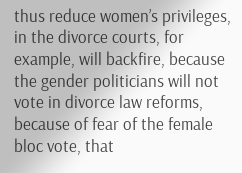thus reduce women’s privileges, in the divorce courts, for example, will backfire, because the gender politicians will not vote in divorce law reforms, because of fear of the female bloc vote, that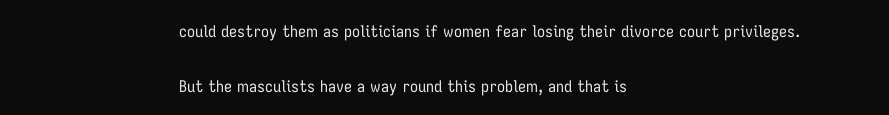could destroy them as politicians if women fear losing their divorce court privileges.

But the masculists have a way round this problem, and that is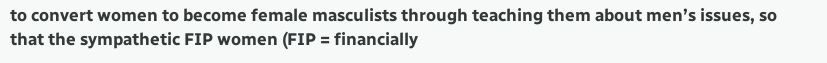to convert women to become female masculists through teaching them about men’s issues, so that the sympathetic FIP women (FIP = financially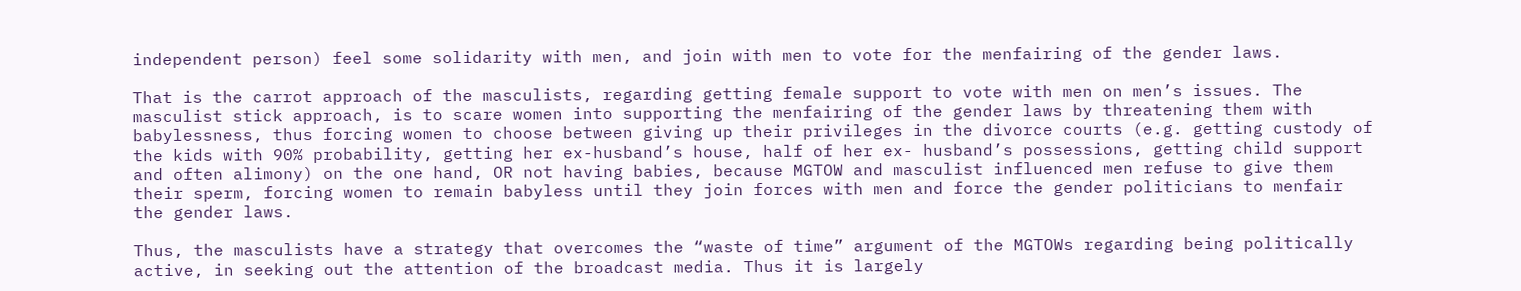independent person) feel some solidarity with men, and join with men to vote for the menfairing of the gender laws.

That is the carrot approach of the masculists, regarding getting female support to vote with men on men’s issues. The masculist stick approach, is to scare women into supporting the menfairing of the gender laws by threatening them with babylessness, thus forcing women to choose between giving up their privileges in the divorce courts (e.g. getting custody of the kids with 90% probability, getting her ex-husband’s house, half of her ex- husband’s possessions, getting child support and often alimony) on the one hand, OR not having babies, because MGTOW and masculist influenced men refuse to give them their sperm, forcing women to remain babyless until they join forces with men and force the gender politicians to menfair the gender laws.

Thus, the masculists have a strategy that overcomes the “waste of time” argument of the MGTOWs regarding being politically active, in seeking out the attention of the broadcast media. Thus it is largely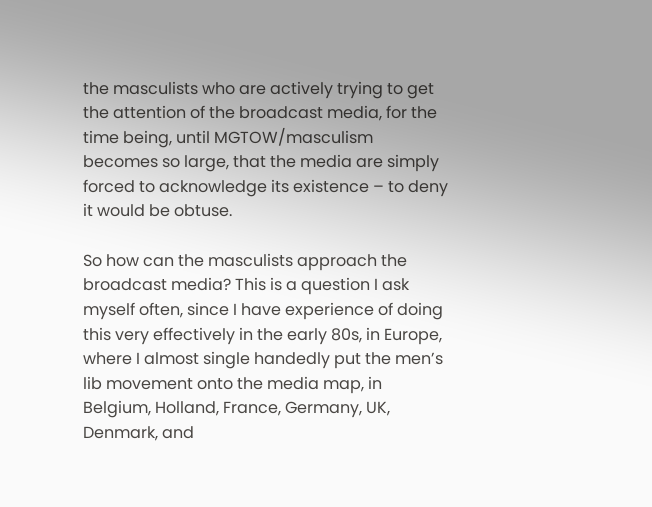the masculists who are actively trying to get the attention of the broadcast media, for the time being, until MGTOW/masculism becomes so large, that the media are simply forced to acknowledge its existence – to deny it would be obtuse.

So how can the masculists approach the broadcast media? This is a question I ask myself often, since I have experience of doing this very effectively in the early 80s, in Europe, where I almost single handedly put the men’s lib movement onto the media map, in Belgium, Holland, France, Germany, UK, Denmark, and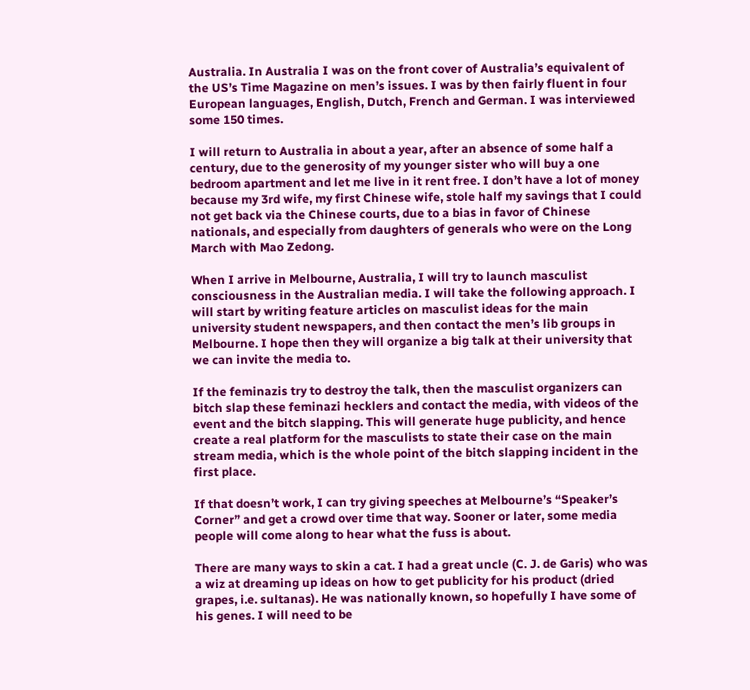Australia. In Australia I was on the front cover of Australia’s equivalent of the US’s Time Magazine on men’s issues. I was by then fairly fluent in four European languages, English, Dutch, French and German. I was interviewed some 150 times.

I will return to Australia in about a year, after an absence of some half a century, due to the generosity of my younger sister who will buy a one bedroom apartment and let me live in it rent free. I don’t have a lot of money because my 3rd wife, my first Chinese wife, stole half my savings that I could not get back via the Chinese courts, due to a bias in favor of Chinese nationals, and especially from daughters of generals who were on the Long March with Mao Zedong.

When I arrive in Melbourne, Australia, I will try to launch masculist consciousness in the Australian media. I will take the following approach. I will start by writing feature articles on masculist ideas for the main university student newspapers, and then contact the men’s lib groups in Melbourne. I hope then they will organize a big talk at their university that we can invite the media to.

If the feminazis try to destroy the talk, then the masculist organizers can bitch slap these feminazi hecklers and contact the media, with videos of the event and the bitch slapping. This will generate huge publicity, and hence create a real platform for the masculists to state their case on the main stream media, which is the whole point of the bitch slapping incident in the first place.

If that doesn’t work, I can try giving speeches at Melbourne’s “Speaker’s Corner” and get a crowd over time that way. Sooner or later, some media people will come along to hear what the fuss is about.

There are many ways to skin a cat. I had a great uncle (C. J. de Garis) who was a wiz at dreaming up ideas on how to get publicity for his product (dried grapes, i.e. sultanas). He was nationally known, so hopefully I have some of his genes. I will need to be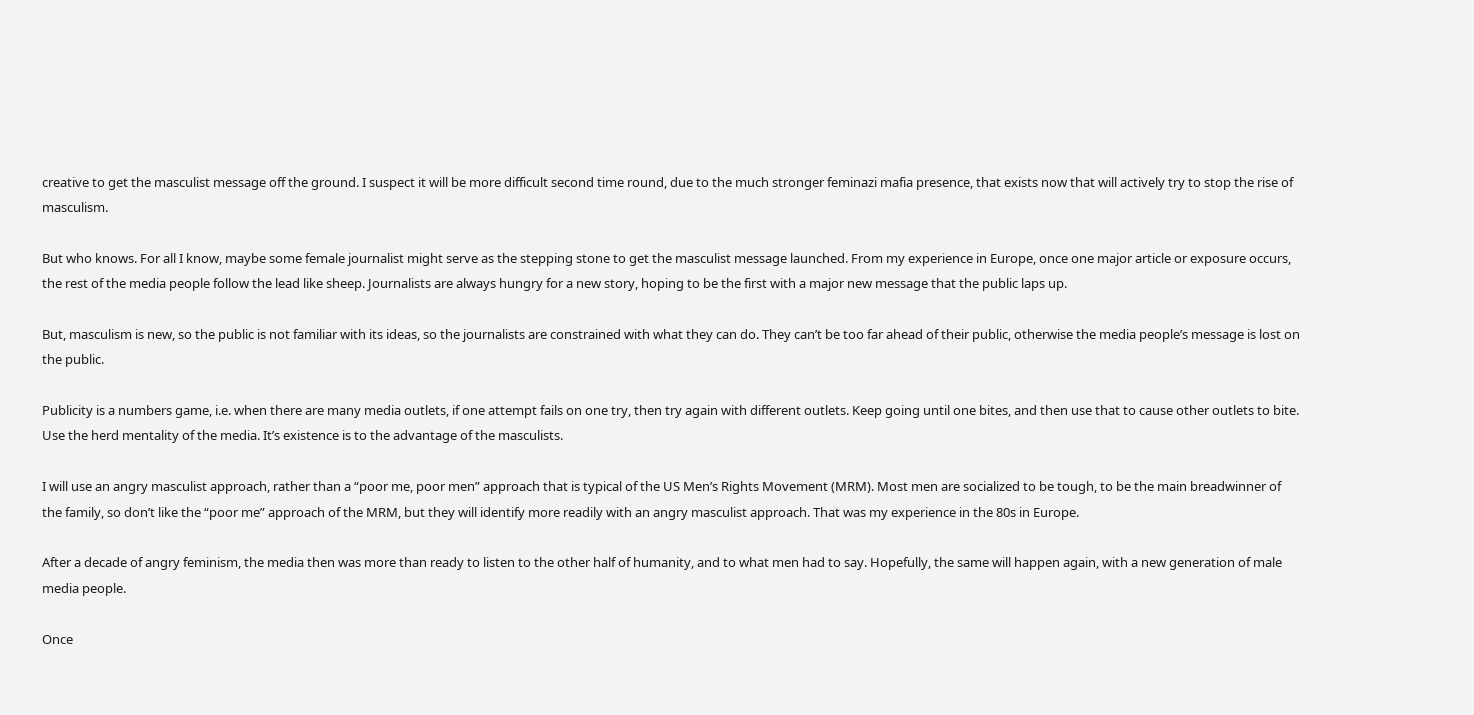creative to get the masculist message off the ground. I suspect it will be more difficult second time round, due to the much stronger feminazi mafia presence, that exists now that will actively try to stop the rise of masculism.

But who knows. For all I know, maybe some female journalist might serve as the stepping stone to get the masculist message launched. From my experience in Europe, once one major article or exposure occurs, the rest of the media people follow the lead like sheep. Journalists are always hungry for a new story, hoping to be the first with a major new message that the public laps up.

But, masculism is new, so the public is not familiar with its ideas, so the journalists are constrained with what they can do. They can’t be too far ahead of their public, otherwise the media people’s message is lost on the public.

Publicity is a numbers game, i.e. when there are many media outlets, if one attempt fails on one try, then try again with different outlets. Keep going until one bites, and then use that to cause other outlets to bite. Use the herd mentality of the media. It’s existence is to the advantage of the masculists.

I will use an angry masculist approach, rather than a “poor me, poor men” approach that is typical of the US Men’s Rights Movement (MRM). Most men are socialized to be tough, to be the main breadwinner of the family, so don’t like the “poor me” approach of the MRM, but they will identify more readily with an angry masculist approach. That was my experience in the 80s in Europe.

After a decade of angry feminism, the media then was more than ready to listen to the other half of humanity, and to what men had to say. Hopefully, the same will happen again, with a new generation of male media people.

Once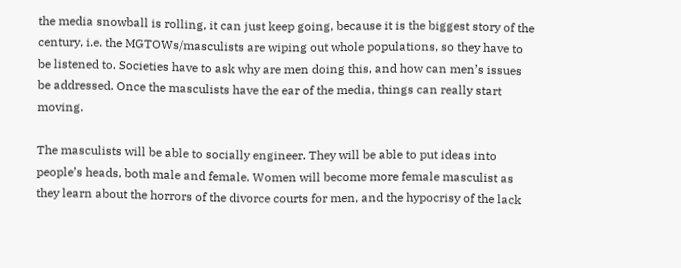the media snowball is rolling, it can just keep going, because it is the biggest story of the century, i.e. the MGTOWs/masculists are wiping out whole populations, so they have to be listened to. Societies have to ask why are men doing this, and how can men’s issues be addressed. Once the masculists have the ear of the media, things can really start moving.

The masculists will be able to socially engineer. They will be able to put ideas into people’s heads, both male and female. Women will become more female masculist as they learn about the horrors of the divorce courts for men, and the hypocrisy of the lack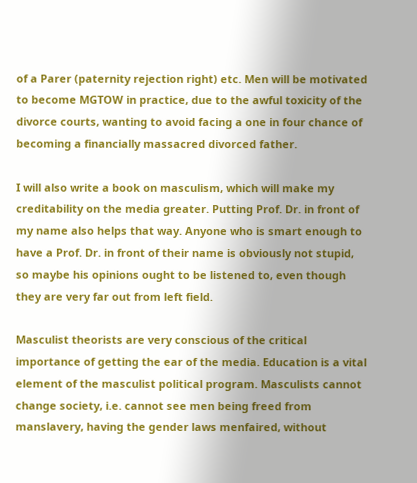of a Parer (paternity rejection right) etc. Men will be motivated to become MGTOW in practice, due to the awful toxicity of the divorce courts, wanting to avoid facing a one in four chance of becoming a financially massacred divorced father.

I will also write a book on masculism, which will make my creditability on the media greater. Putting Prof. Dr. in front of my name also helps that way. Anyone who is smart enough to have a Prof. Dr. in front of their name is obviously not stupid, so maybe his opinions ought to be listened to, even though they are very far out from left field.

Masculist theorists are very conscious of the critical importance of getting the ear of the media. Education is a vital element of the masculist political program. Masculists cannot change society, i.e. cannot see men being freed from manslavery, having the gender laws menfaired, without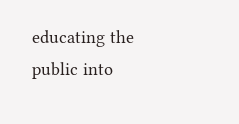educating the public into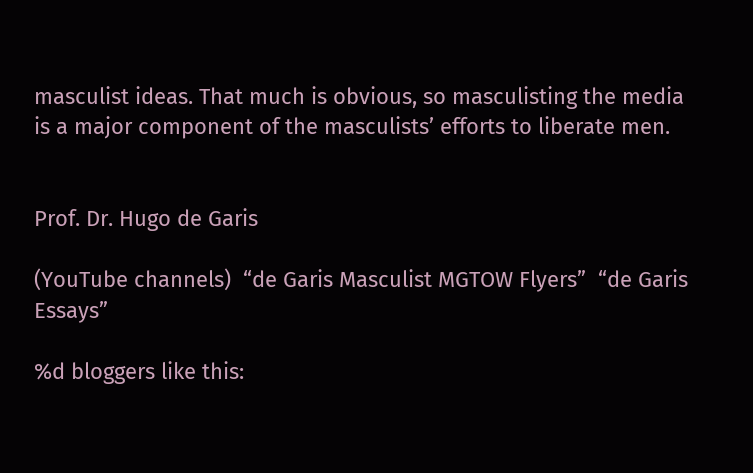masculist ideas. That much is obvious, so masculisting the media is a major component of the masculists’ efforts to liberate men.


Prof. Dr. Hugo de Garis

(YouTube channels)  “de Garis Masculist MGTOW Flyers”  “de Garis Essays”

%d bloggers like this: